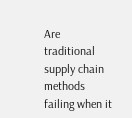Are traditional supply chain methods failing when it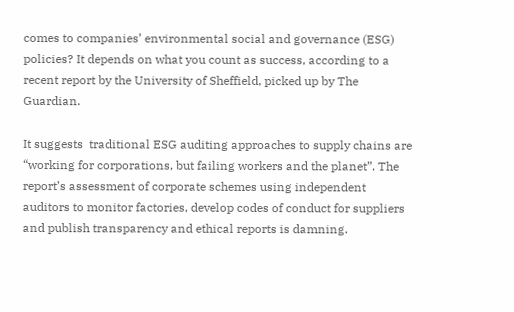comes to companies’ environmental social and governance (ESG) policies? It depends on what you count as success, according to a recent report by the University of Sheffield, picked up by The Guardian.

It suggests  traditional ESG auditing approaches to supply chains are “working for corporations, but failing workers and the planet”. The report’s assessment of corporate schemes using independent auditors to monitor factories, develop codes of conduct for suppliers and publish transparency and ethical reports is damning.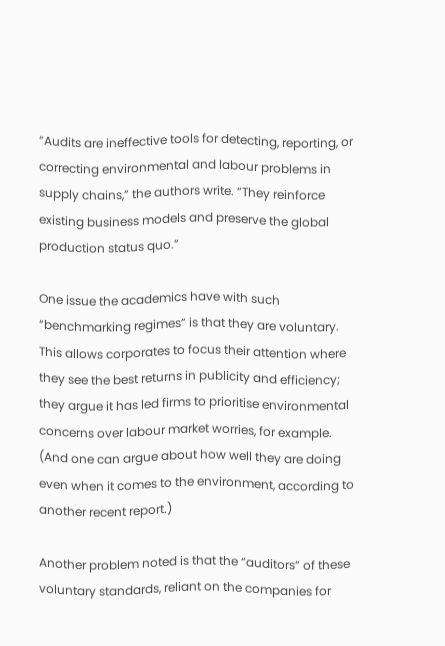“Audits are ineffective tools for detecting, reporting, or correcting environmental and labour problems in supply chains,” the authors write. “They reinforce existing business models and preserve the global production status quo.”

One issue the academics have with such “benchmarking regimes” is that they are voluntary. This allows corporates to focus their attention where they see the best returns in publicity and efficiency; they argue it has led firms to prioritise environmental concerns over labour market worries, for example. (And one can argue about how well they are doing even when it comes to the environment, according to another recent report.)

Another problem noted is that the “auditors” of these voluntary standards, reliant on the companies for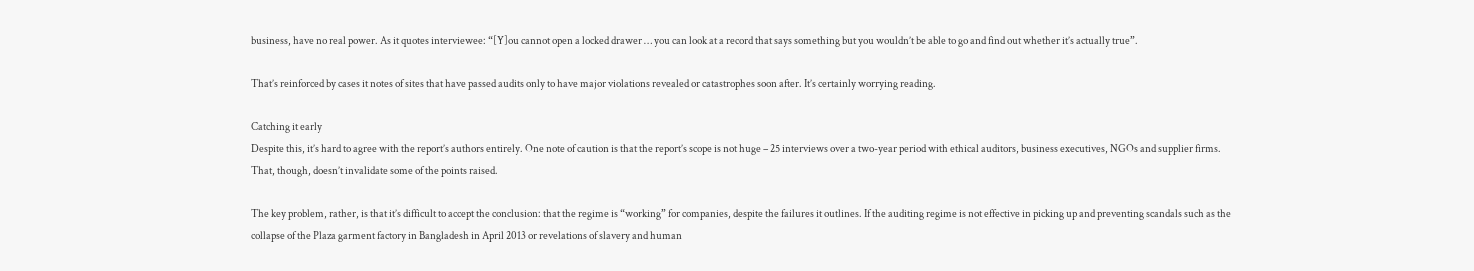business, have no real power. As it quotes interviewee: “[Y]ou cannot open a locked drawer … you can look at a record that says something but you wouldn’t be able to go and find out whether it’s actually true”.

That’s reinforced by cases it notes of sites that have passed audits only to have major violations revealed or catastrophes soon after. It’s certainly worrying reading.

Catching it early
Despite this, it’s hard to agree with the report’s authors entirely. One note of caution is that the report’s scope is not huge – 25 interviews over a two-year period with ethical auditors, business executives, NGOs and supplier firms. That, though, doesn’t invalidate some of the points raised.

The key problem, rather, is that it’s difficult to accept the conclusion: that the regime is “working” for companies, despite the failures it outlines. If the auditing regime is not effective in picking up and preventing scandals such as the collapse of the Plaza garment factory in Bangladesh in April 2013 or revelations of slavery and human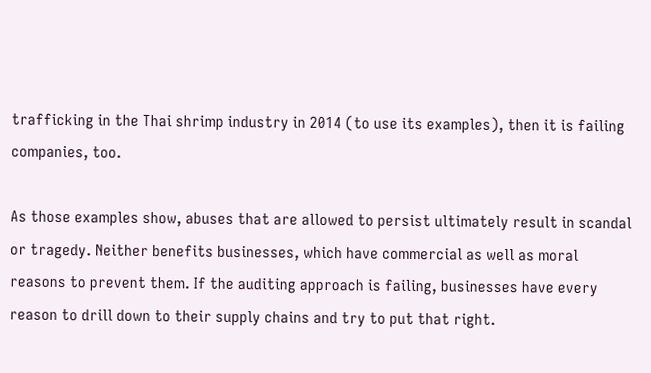trafficking in the Thai shrimp industry in 2014 (to use its examples), then it is failing companies, too.

As those examples show, abuses that are allowed to persist ultimately result in scandal or tragedy. Neither benefits businesses, which have commercial as well as moral reasons to prevent them. If the auditing approach is failing, businesses have every reason to drill down to their supply chains and try to put that right.